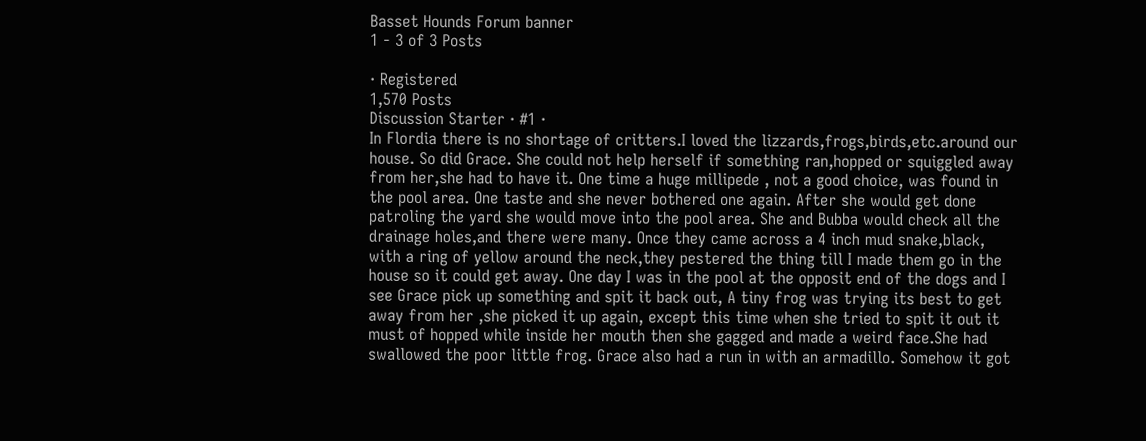Basset Hounds Forum banner
1 - 3 of 3 Posts

· Registered
1,570 Posts
Discussion Starter · #1 ·
In Flordia there is no shortage of critters.I loved the lizzards,frogs,birds,etc.around our house. So did Grace. She could not help herself if something ran,hopped or squiggled away from her,she had to have it. One time a huge millipede , not a good choice, was found in the pool area. One taste and she never bothered one again. After she would get done patroling the yard she would move into the pool area. She and Bubba would check all the drainage holes,and there were many. Once they came across a 4 inch mud snake,black, with a ring of yellow around the neck,they pestered the thing till I made them go in the house so it could get away. One day I was in the pool at the opposit end of the dogs and I see Grace pick up something and spit it back out, A tiny frog was trying its best to get away from her ,she picked it up again, except this time when she tried to spit it out it must of hopped while inside her mouth then she gagged and made a weird face.She had swallowed the poor little frog. Grace also had a run in with an armadillo. Somehow it got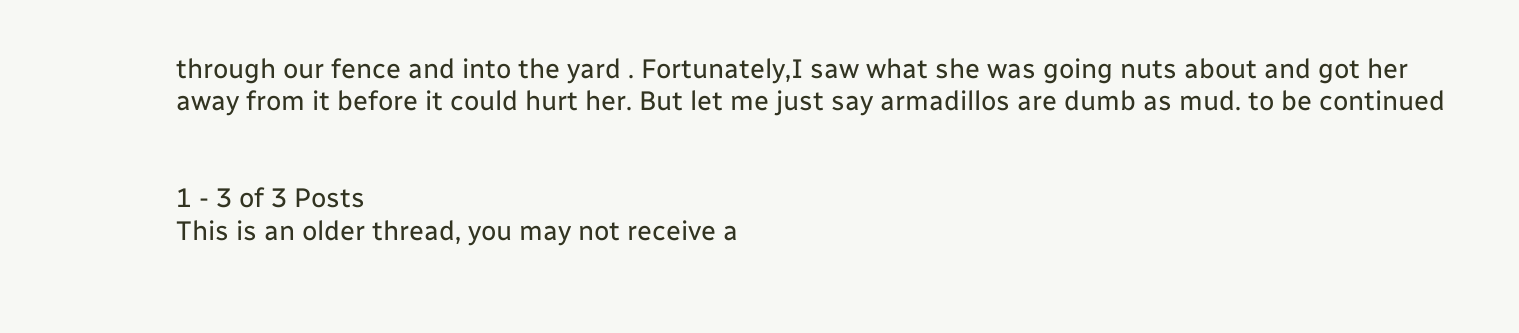through our fence and into the yard . Fortunately,I saw what she was going nuts about and got her away from it before it could hurt her. But let me just say armadillos are dumb as mud. to be continued


1 - 3 of 3 Posts
This is an older thread, you may not receive a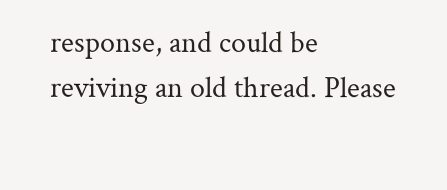response, and could be reviving an old thread. Please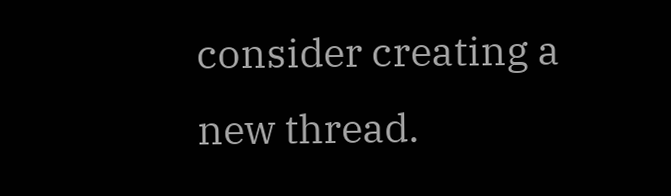consider creating a new thread.